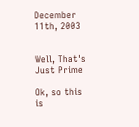December 11th, 2003


Well, That's Just Prime

Ok, so this is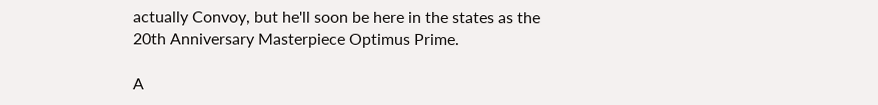actually Convoy, but he'll soon be here in the states as the 20th Anniversary Masterpiece Optimus Prime.

A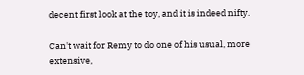decent first look at the toy, and it is indeed nifty.

Can't wait for Remy to do one of his usual, more extensive,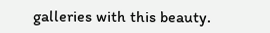galleries with this beauty.